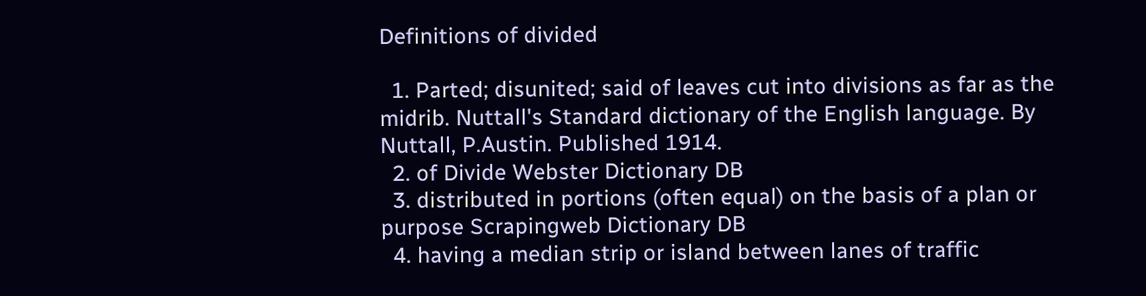Definitions of divided

  1. Parted; disunited; said of leaves cut into divisions as far as the midrib. Nuttall's Standard dictionary of the English language. By Nuttall, P.Austin. Published 1914.
  2. of Divide Webster Dictionary DB
  3. distributed in portions (often equal) on the basis of a plan or purpose Scrapingweb Dictionary DB
  4. having a median strip or island between lanes of traffic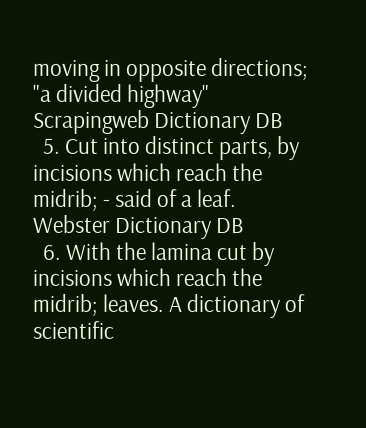moving in opposite directions; "a divided highway" Scrapingweb Dictionary DB
  5. Cut into distinct parts, by incisions which reach the midrib; - said of a leaf. Webster Dictionary DB
  6. With the lamina cut by incisions which reach the midrib; leaves. A dictionary of scientific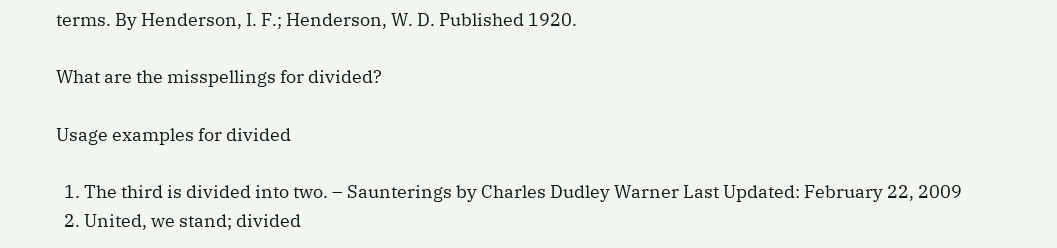terms. By Henderson, I. F.; Henderson, W. D. Published 1920.

What are the misspellings for divided?

Usage examples for divided

  1. The third is divided into two. – Saunterings by Charles Dudley Warner Last Updated: February 22, 2009
  2. United, we stand; divided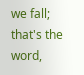we fall; that's the word,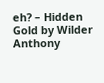eh? – Hidden Gold by Wilder Anthony